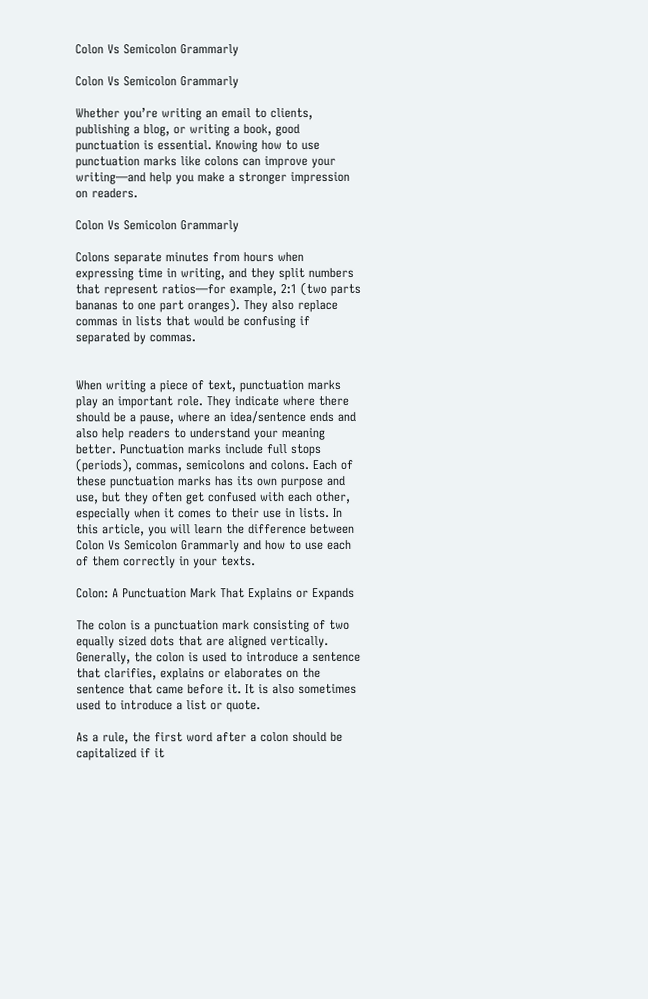Colon Vs Semicolon Grammarly

Colon Vs Semicolon Grammarly

Whether you’re writing an email to clients, publishing a blog, or writing a book, good punctuation is essential. Knowing how to use punctuation marks like colons can improve your writing—and help you make a stronger impression on readers.

Colon Vs Semicolon Grammarly

Colons separate minutes from hours when expressing time in writing, and they split numbers that represent ratios—for example, 2:1 (two parts bananas to one part oranges). They also replace commas in lists that would be confusing if separated by commas.


When writing a piece of text, punctuation marks play an important role. They indicate where there should be a pause, where an idea/sentence ends and also help readers to understand your meaning better. Punctuation marks include full stops (periods), commas, semicolons and colons. Each of these punctuation marks has its own purpose and use, but they often get confused with each other, especially when it comes to their use in lists. In this article, you will learn the difference between Colon Vs Semicolon Grammarly and how to use each of them correctly in your texts.

Colon: A Punctuation Mark That Explains or Expands

The colon is a punctuation mark consisting of two equally sized dots that are aligned vertically. Generally, the colon is used to introduce a sentence that clarifies, explains or elaborates on the sentence that came before it. It is also sometimes used to introduce a list or quote.

As a rule, the first word after a colon should be capitalized if it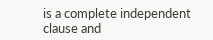is a complete independent clause and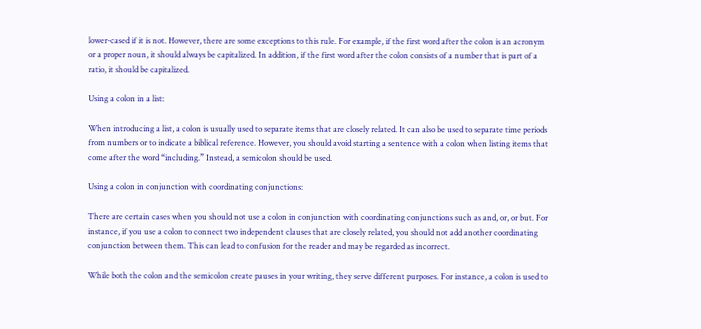lower-cased if it is not. However, there are some exceptions to this rule. For example, if the first word after the colon is an acronym or a proper noun, it should always be capitalized. In addition, if the first word after the colon consists of a number that is part of a ratio, it should be capitalized.

Using a colon in a list:

When introducing a list, a colon is usually used to separate items that are closely related. It can also be used to separate time periods from numbers or to indicate a biblical reference. However, you should avoid starting a sentence with a colon when listing items that come after the word “including.” Instead, a semicolon should be used.

Using a colon in conjunction with coordinating conjunctions:

There are certain cases when you should not use a colon in conjunction with coordinating conjunctions such as and, or, or but. For instance, if you use a colon to connect two independent clauses that are closely related, you should not add another coordinating conjunction between them. This can lead to confusion for the reader and may be regarded as incorrect.

While both the colon and the semicolon create pauses in your writing, they serve different purposes. For instance, a colon is used to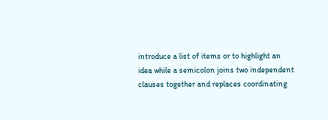introduce a list of items or to highlight an idea while a semicolon joins two independent clauses together and replaces coordinating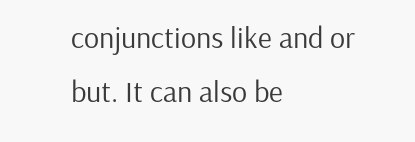conjunctions like and or but. It can also be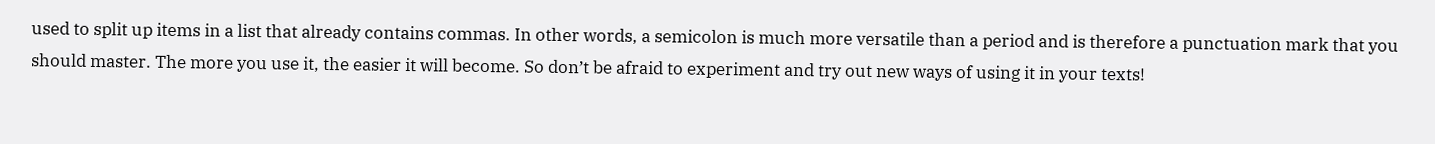used to split up items in a list that already contains commas. In other words, a semicolon is much more versatile than a period and is therefore a punctuation mark that you should master. The more you use it, the easier it will become. So don’t be afraid to experiment and try out new ways of using it in your texts!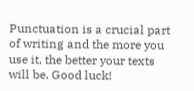Punctuation is a crucial part of writing and the more you use it, the better your texts will be. Good luck!